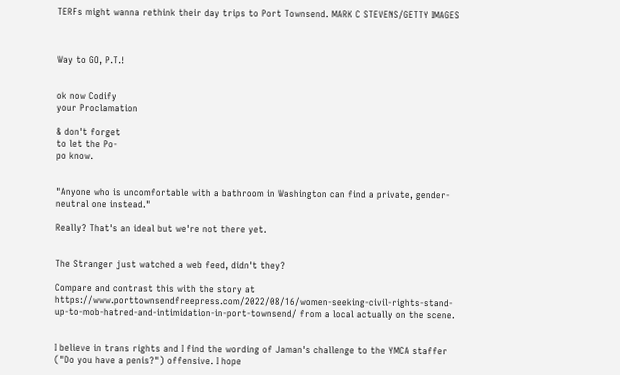TERFs might wanna rethink their day trips to Port Townsend. MARK C STEVENS/GETTY IMAGES



Way to GO, P.T.!


ok now Codify
your Proclamation

& don't forget
to let the Po-
po know.


"Anyone who is uncomfortable with a bathroom in Washington can find a private, gender-neutral one instead."

Really? That's an ideal but we're not there yet.


The Stranger just watched a web feed, didn't they?

Compare and contrast this with the story at https://www.porttownsendfreepress.com/2022/08/16/women-seeking-civil-rights-stand-up-to-mob-hatred-and-intimidation-in-port-townsend/ from a local actually on the scene.


I believe in trans rights and I find the wording of Jaman's challenge to the YMCA staffer ("Do you have a penis?") offensive. I hope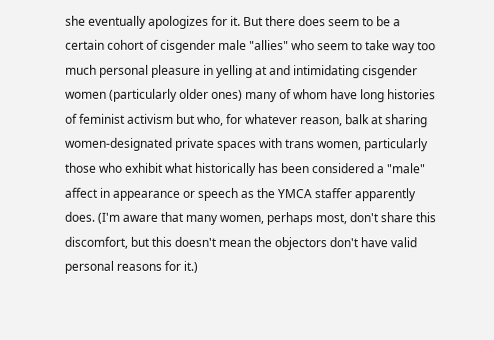she eventually apologizes for it. But there does seem to be a certain cohort of cisgender male "allies" who seem to take way too much personal pleasure in yelling at and intimidating cisgender women (particularly older ones) many of whom have long histories of feminist activism but who, for whatever reason, balk at sharing women-designated private spaces with trans women, particularly those who exhibit what historically has been considered a "male" affect in appearance or speech as the YMCA staffer apparently does. (I'm aware that many women, perhaps most, don't share this discomfort, but this doesn't mean the objectors don't have valid personal reasons for it.)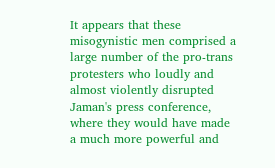It appears that these misogynistic men comprised a large number of the pro-trans protesters who loudly and almost violently disrupted Jaman's press conference, where they would have made a much more powerful and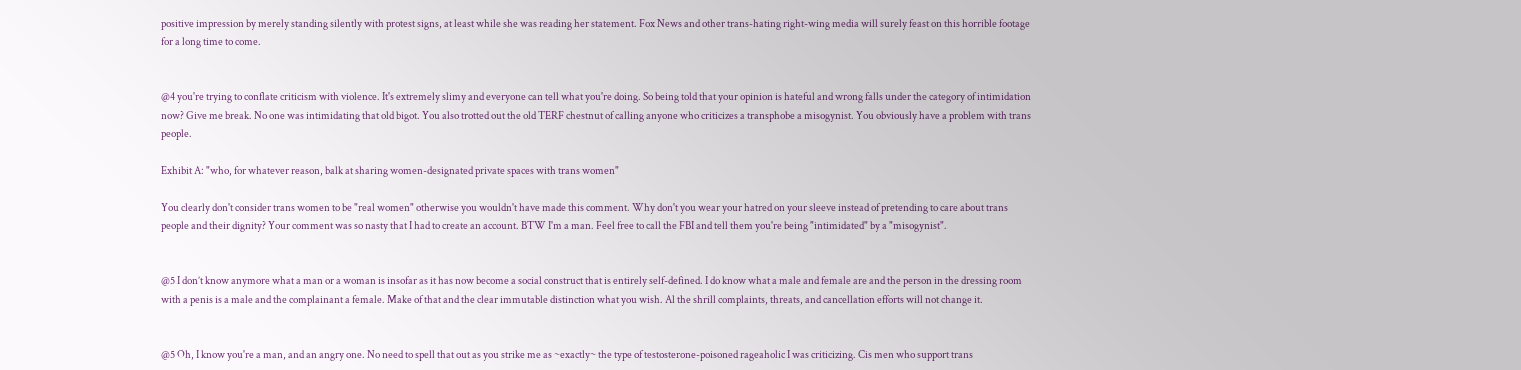positive impression by merely standing silently with protest signs, at least while she was reading her statement. Fox News and other trans-hating right-wing media will surely feast on this horrible footage for a long time to come.


@4 you're trying to conflate criticism with violence. It's extremely slimy and everyone can tell what you're doing. So being told that your opinion is hateful and wrong falls under the category of intimidation now? Give me break. No one was intimidating that old bigot. You also trotted out the old TERF chestnut of calling anyone who criticizes a transphobe a misogynist. You obviously have a problem with trans people.

Exhibit A: "who, for whatever reason, balk at sharing women-designated private spaces with trans women"

You clearly don't consider trans women to be "real women" otherwise you wouldn't have made this comment. Why don't you wear your hatred on your sleeve instead of pretending to care about trans people and their dignity? Your comment was so nasty that I had to create an account. BTW I'm a man. Feel free to call the FBI and tell them you're being "intimidated" by a "misogynist".


@5 I don’t know anymore what a man or a woman is insofar as it has now become a social construct that is entirely self-defined. I do know what a male and female are and the person in the dressing room with a penis is a male and the complainant a female. Make of that and the clear immutable distinction what you wish. Al the shrill complaints, threats, and cancellation efforts will not change it.


@5 Oh, I know you're a man, and an angry one. No need to spell that out as you strike me as ~exactly~ the type of testosterone-poisoned rageaholic I was criticizing. Cis men who support trans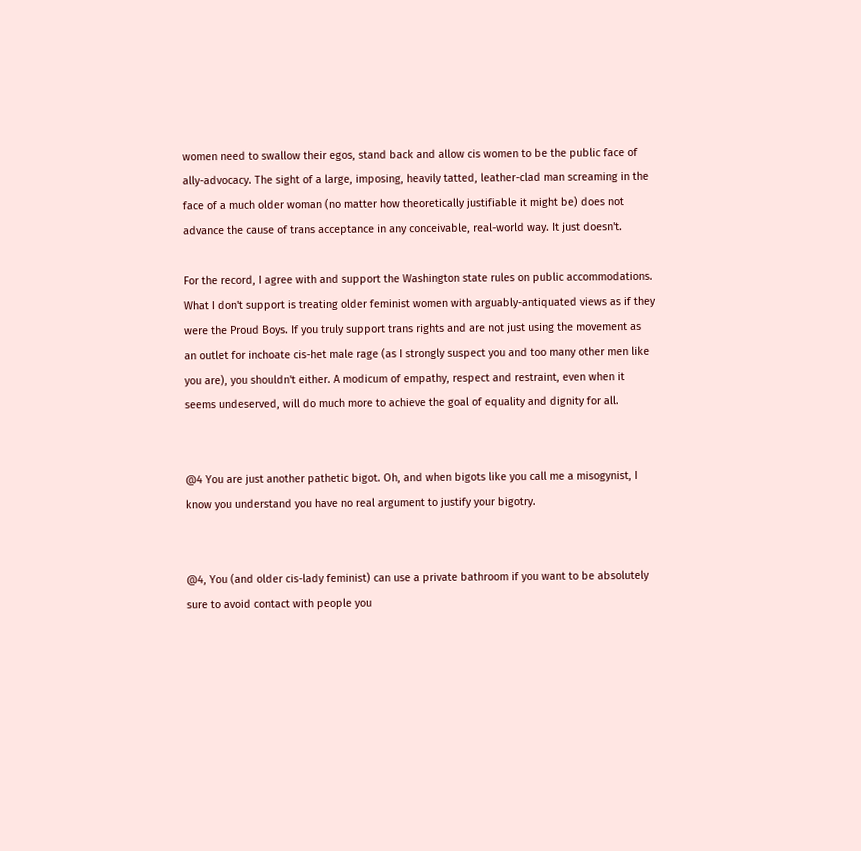women need to swallow their egos, stand back and allow cis women to be the public face of ally-advocacy. The sight of a large, imposing, heavily tatted, leather-clad man screaming in the face of a much older woman (no matter how theoretically justifiable it might be) does not advance the cause of trans acceptance in any conceivable, real-world way. It just doesn't.

For the record, I agree with and support the Washington state rules on public accommodations. What I don't support is treating older feminist women with arguably-antiquated views as if they were the Proud Boys. If you truly support trans rights and are not just using the movement as an outlet for inchoate cis-het male rage (as I strongly suspect you and too many other men like you are), you shouldn't either. A modicum of empathy, respect and restraint, even when it seems undeserved, will do much more to achieve the goal of equality and dignity for all.


@4 You are just another pathetic bigot. Oh, and when bigots like you call me a misogynist, I know you understand you have no real argument to justify your bigotry.


@4, You (and older cis-lady feminist) can use a private bathroom if you want to be absolutely sure to avoid contact with people you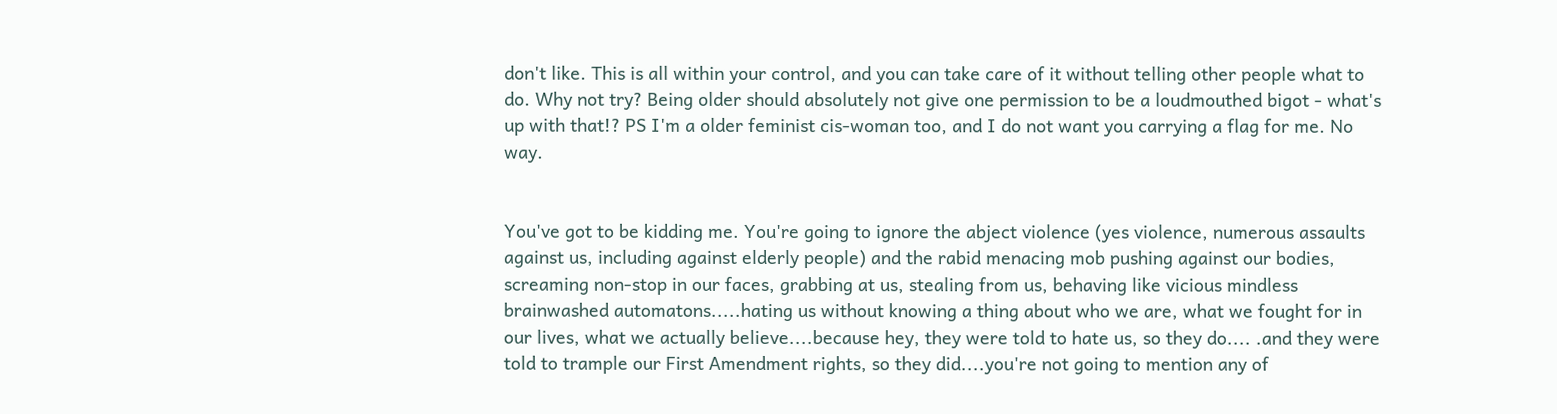don't like. This is all within your control, and you can take care of it without telling other people what to do. Why not try? Being older should absolutely not give one permission to be a loudmouthed bigot - what's up with that!? PS I'm a older feminist cis-woman too, and I do not want you carrying a flag for me. No way.


You've got to be kidding me. You're going to ignore the abject violence (yes violence, numerous assaults against us, including against elderly people) and the rabid menacing mob pushing against our bodies, screaming non-stop in our faces, grabbing at us, stealing from us, behaving like vicious mindless brainwashed automatons.....hating us without knowing a thing about who we are, what we fought for in our lives, what we actually believe....because hey, they were told to hate us, so they do.... .and they were told to trample our First Amendment rights, so they did....you're not going to mention any of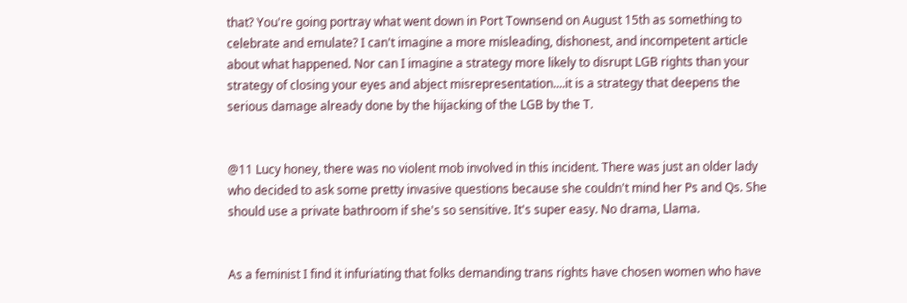that? You're going portray what went down in Port Townsend on August 15th as something to celebrate and emulate? I can't imagine a more misleading, dishonest, and incompetent article about what happened. Nor can I imagine a strategy more likely to disrupt LGB rights than your strategy of closing your eyes and abject misrepresentation....it is a strategy that deepens the serious damage already done by the hijacking of the LGB by the T.


@11 Lucy honey, there was no violent mob involved in this incident. There was just an older lady who decided to ask some pretty invasive questions because she couldn't mind her Ps and Qs. She should use a private bathroom if she's so sensitive. It's super easy. No drama, Llama.


As a feminist I find it infuriating that folks demanding trans rights have chosen women who have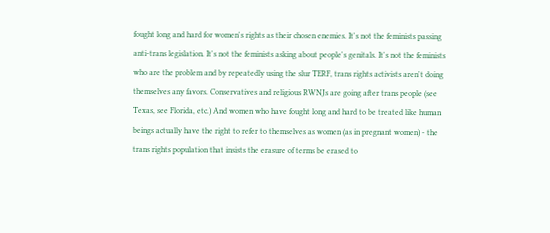fought long and hard for women's rights as their chosen enemies. It's not the feminists passing anti-trans legislation. It's not the feminists asking about people's genitals. It's not the feminists who are the problem and by repeatedly using the slur TERF, trans rights activists aren't doing themselves any favors. Conservatives and religious RWNJs are going after trans people (see Texas, see Florida, etc.) And women who have fought long and hard to be treated like human beings actually have the right to refer to themselves as women (as in pregnant women) - the trans rights population that insists the erasure of terms be erased to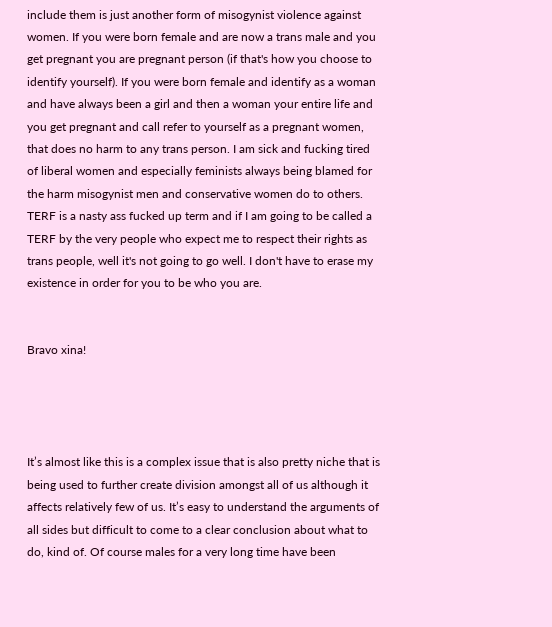include them is just another form of misogynist violence against women. If you were born female and are now a trans male and you get pregnant you are pregnant person (if that's how you choose to identify yourself). If you were born female and identify as a woman and have always been a girl and then a woman your entire life and you get pregnant and call refer to yourself as a pregnant women, that does no harm to any trans person. I am sick and fucking tired of liberal women and especially feminists always being blamed for the harm misogynist men and conservative women do to others. TERF is a nasty ass fucked up term and if I am going to be called a TERF by the very people who expect me to respect their rights as trans people, well it's not going to go well. I don't have to erase my existence in order for you to be who you are.


Bravo xina!




It’s almost like this is a complex issue that is also pretty niche that is being used to further create division amongst all of us although it affects relatively few of us. It’s easy to understand the arguments of all sides but difficult to come to a clear conclusion about what to do, kind of. Of course males for a very long time have been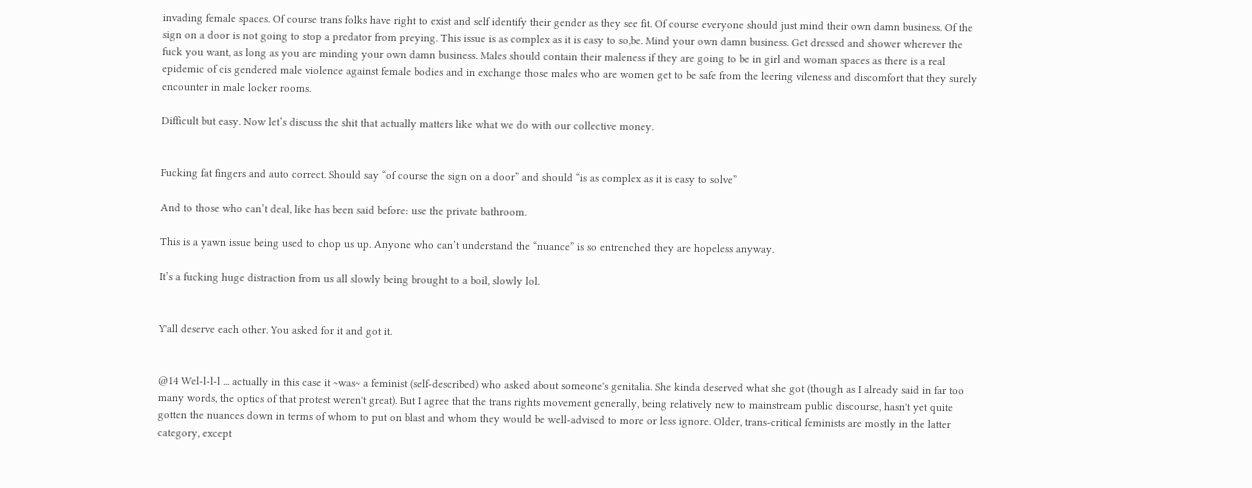invading female spaces. Of course trans folks have right to exist and self identify their gender as they see fit. Of course everyone should just mind their own damn business. Of the sign on a door is not going to stop a predator from preying. This issue is as complex as it is easy to so,be. Mind your own damn business. Get dressed and shower wherever the fuck you want, as long as you are minding your own damn business. Males should contain their maleness if they are going to be in girl and woman spaces as there is a real epidemic of cis gendered male violence against female bodies and in exchange those males who are women get to be safe from the leering vileness and discomfort that they surely encounter in male locker rooms.

Difficult but easy. Now let’s discuss the shit that actually matters like what we do with our collective money.


Fucking fat fingers and auto correct. Should say “of course the sign on a door” and should “is as complex as it is easy to solve”

And to those who can’t deal, like has been said before: use the private bathroom.

This is a yawn issue being used to chop us up. Anyone who can’t understand the “nuance” is so entrenched they are hopeless anyway.

It’s a fucking huge distraction from us all slowly being brought to a boil, slowly lol.


Y'all deserve each other. You asked for it and got it.


@14 Wel-l-l-l ... actually in this case it ~was~ a feminist (self-described) who asked about someone's genitalia. She kinda deserved what she got (though as I already said in far too many words, the optics of that protest weren't great). But I agree that the trans rights movement generally, being relatively new to mainstream public discourse, hasn't yet quite gotten the nuances down in terms of whom to put on blast and whom they would be well-advised to more or less ignore. Older, trans-critical feminists are mostly in the latter category, except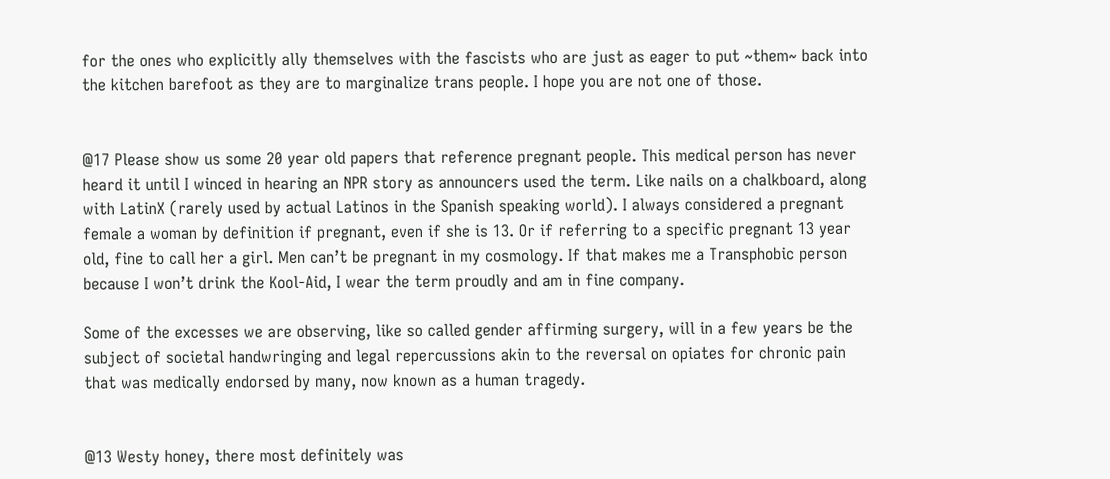for the ones who explicitly ally themselves with the fascists who are just as eager to put ~them~ back into the kitchen barefoot as they are to marginalize trans people. I hope you are not one of those.


@17 Please show us some 20 year old papers that reference pregnant people. This medical person has never heard it until I winced in hearing an NPR story as announcers used the term. Like nails on a chalkboard, along with LatinX (rarely used by actual Latinos in the Spanish speaking world). I always considered a pregnant female a woman by definition if pregnant, even if she is 13. Or if referring to a specific pregnant 13 year old, fine to call her a girl. Men can’t be pregnant in my cosmology. If that makes me a Transphobic person because I won’t drink the Kool-Aid, I wear the term proudly and am in fine company.

Some of the excesses we are observing, like so called gender affirming surgery, will in a few years be the subject of societal handwringing and legal repercussions akin to the reversal on opiates for chronic pain that was medically endorsed by many, now known as a human tragedy.


@13 Westy honey, there most definitely was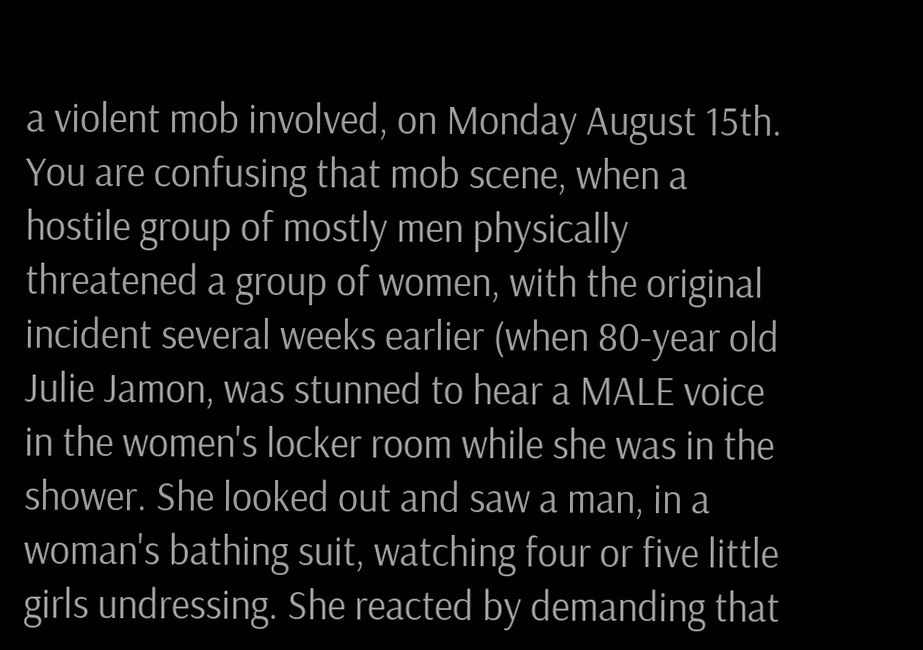a violent mob involved, on Monday August 15th. You are confusing that mob scene, when a hostile group of mostly men physically threatened a group of women, with the original incident several weeks earlier (when 80-year old Julie Jamon, was stunned to hear a MALE voice in the women's locker room while she was in the shower. She looked out and saw a man, in a woman's bathing suit, watching four or five little girls undressing. She reacted by demanding that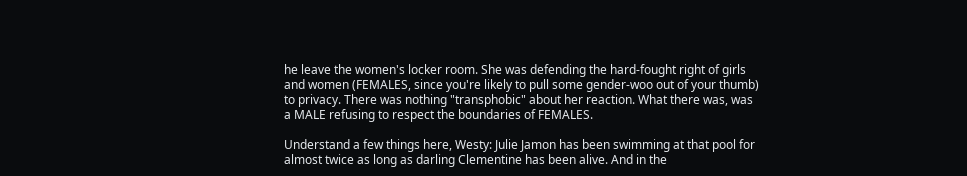he leave the women's locker room. She was defending the hard-fought right of girls and women (FEMALES, since you're likely to pull some gender-woo out of your thumb) to privacy. There was nothing "transphobic" about her reaction. What there was, was a MALE refusing to respect the boundaries of FEMALES.

Understand a few things here, Westy: Julie Jamon has been swimming at that pool for almost twice as long as darling Clementine has been alive. And in the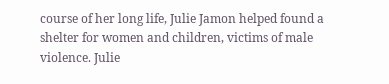course of her long life, Julie Jamon helped found a shelter for women and children, victims of male violence. Julie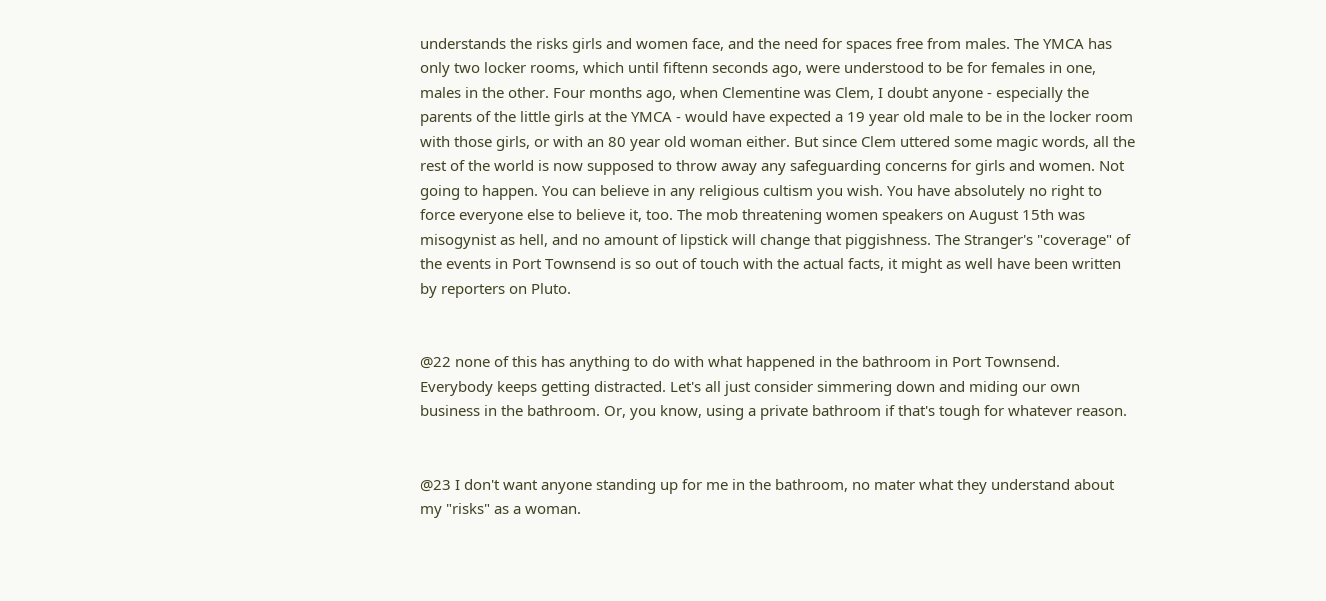understands the risks girls and women face, and the need for spaces free from males. The YMCA has only two locker rooms, which until fiftenn seconds ago, were understood to be for females in one, males in the other. Four months ago, when Clementine was Clem, I doubt anyone - especially the parents of the little girls at the YMCA - would have expected a 19 year old male to be in the locker room with those girls, or with an 80 year old woman either. But since Clem uttered some magic words, all the rest of the world is now supposed to throw away any safeguarding concerns for girls and women. Not going to happen. You can believe in any religious cultism you wish. You have absolutely no right to force everyone else to believe it, too. The mob threatening women speakers on August 15th was misogynist as hell, and no amount of lipstick will change that piggishness. The Stranger's "coverage" of the events in Port Townsend is so out of touch with the actual facts, it might as well have been written by reporters on Pluto.


@22 none of this has anything to do with what happened in the bathroom in Port Townsend. Everybody keeps getting distracted. Let's all just consider simmering down and miding our own business in the bathroom. Or, you know, using a private bathroom if that's tough for whatever reason.


@23 I don't want anyone standing up for me in the bathroom, no mater what they understand about my "risks" as a woman.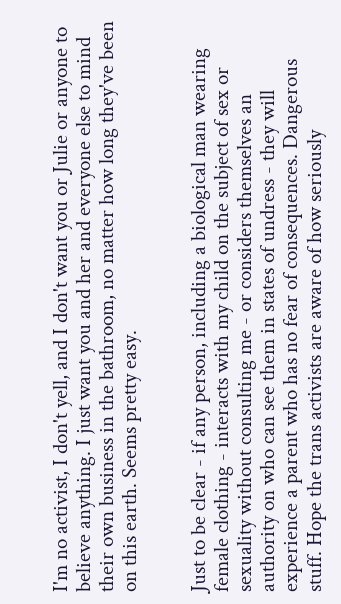I'm no activist, I don't yell, and I don't want you or Julie or anyone to believe anything. I just want you and her and everyone else to mind their own business in the bathroom, no matter how long they've been on this earth. Seems pretty easy.


Just to be clear - if any person, including a biological man wearing female clothing - interacts with my child on the subject of sex or sexuality without consulting me - or considers themselves an authority on who can see them in states of undress - they will experience a parent who has no fear of consequences. Dangerous stuff. Hope the trans activists are aware of how seriously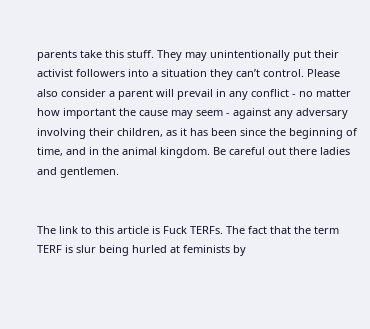parents take this stuff. They may unintentionally put their activist followers into a situation they can’t control. Please also consider a parent will prevail in any conflict - no matter how important the cause may seem - against any adversary involving their children, as it has been since the beginning of time, and in the animal kingdom. Be careful out there ladies and gentlemen.


The link to this article is Fuck TERFs. The fact that the term TERF is slur being hurled at feminists by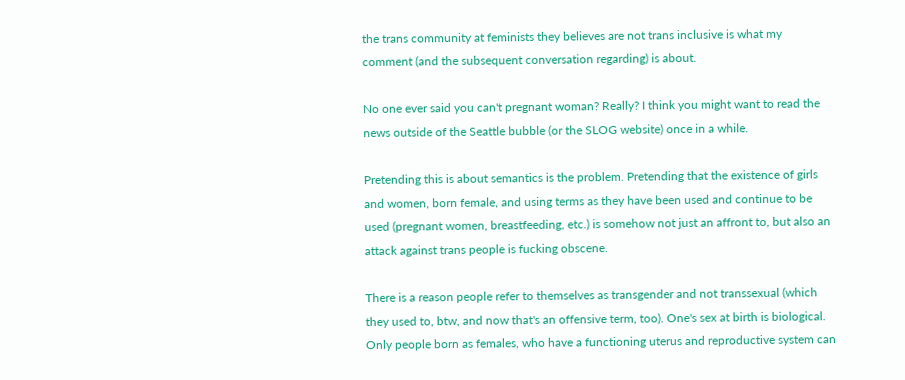the trans community at feminists they believes are not trans inclusive is what my comment (and the subsequent conversation regarding) is about.

No one ever said you can't pregnant woman? Really? I think you might want to read the news outside of the Seattle bubble (or the SLOG website) once in a while.

Pretending this is about semantics is the problem. Pretending that the existence of girls and women, born female, and using terms as they have been used and continue to be used (pregnant women, breastfeeding, etc.) is somehow not just an affront to, but also an attack against trans people is fucking obscene.

There is a reason people refer to themselves as transgender and not transsexual (which they used to, btw, and now that's an offensive term, too). One's sex at birth is biological. Only people born as females, who have a functioning uterus and reproductive system can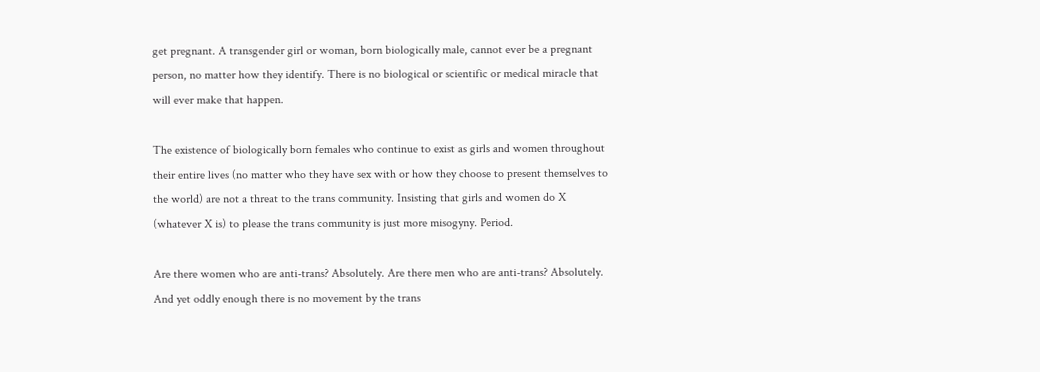get pregnant. A transgender girl or woman, born biologically male, cannot ever be a pregnant person, no matter how they identify. There is no biological or scientific or medical miracle that will ever make that happen.

The existence of biologically born females who continue to exist as girls and women throughout their entire lives (no matter who they have sex with or how they choose to present themselves to the world) are not a threat to the trans community. Insisting that girls and women do X (whatever X is) to please the trans community is just more misogyny. Period.

Are there women who are anti-trans? Absolutely. Are there men who are anti-trans? Absolutely. And yet oddly enough there is no movement by the trans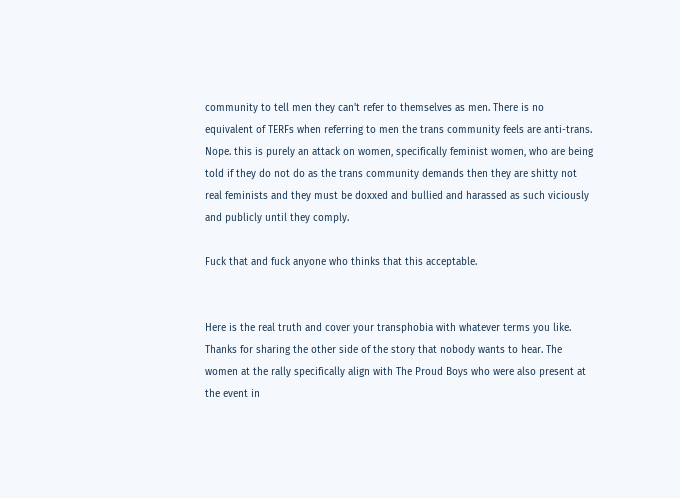community to tell men they can't refer to themselves as men. There is no equivalent of TERFs when referring to men the trans community feels are anti-trans. Nope. this is purely an attack on women, specifically feminist women, who are being told if they do not do as the trans community demands then they are shitty not real feminists and they must be doxxed and bullied and harassed as such viciously and publicly until they comply.

Fuck that and fuck anyone who thinks that this acceptable.


Here is the real truth and cover your transphobia with whatever terms you like. Thanks for sharing the other side of the story that nobody wants to hear. The women at the rally specifically align with The Proud Boys who were also present at the event in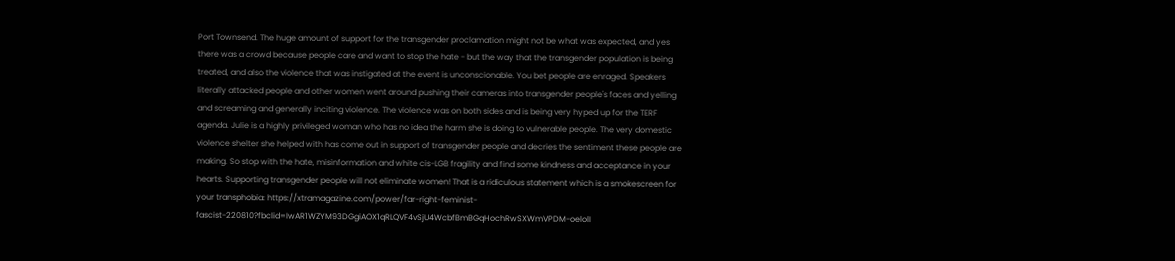Port Townsend. The huge amount of support for the transgender proclamation might not be what was expected, and yes there was a crowd because people care and want to stop the hate - but the way that the transgender population is being treated, and also the violence that was instigated at the event is unconscionable. You bet people are enraged. Speakers literally attacked people and other women went around pushing their cameras into transgender people's faces and yelling and screaming and generally inciting violence. The violence was on both sides and is being very hyped up for the TERF agenda. Julie is a highly privileged woman who has no idea the harm she is doing to vulnerable people. The very domestic violence shelter she helped with has come out in support of transgender people and decries the sentiment these people are making. So stop with the hate, misinformation and white cis-LGB fragility and find some kindness and acceptance in your hearts. Supporting transgender people will not eliminate women! That is a ridiculous statement which is a smokescreen for your transphobia: https://xtramagazine.com/power/far-right-feminist-fascist-220810?fbclid=IwAR1WZYM93DGgiAOX1qRLQVF4vSjU4WcbfBmBGqHochRwSXWmVPDM-oelolI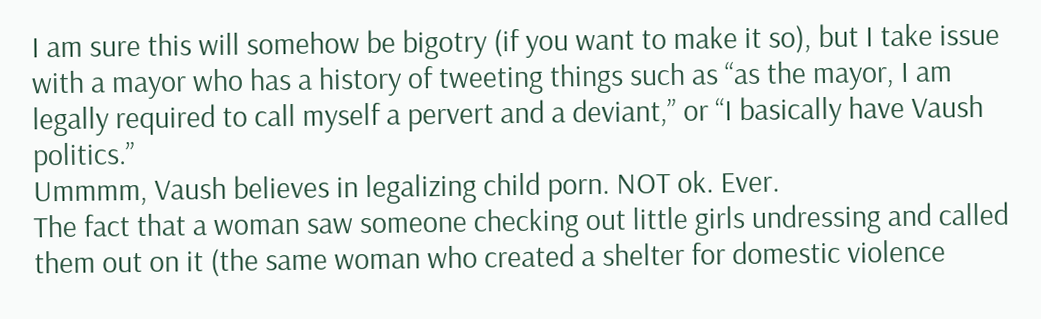I am sure this will somehow be bigotry (if you want to make it so), but I take issue with a mayor who has a history of tweeting things such as “as the mayor, I am legally required to call myself a pervert and a deviant,” or “I basically have Vaush politics.”
Ummmm, Vaush believes in legalizing child porn. NOT ok. Ever.
The fact that a woman saw someone checking out little girls undressing and called them out on it (the same woman who created a shelter for domestic violence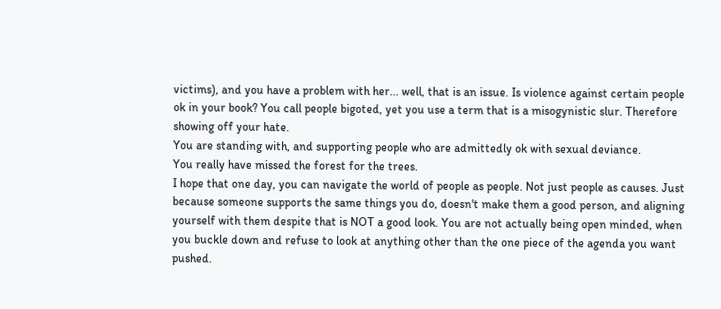victims), and you have a problem with her... well, that is an issue. Is violence against certain people ok in your book? You call people bigoted, yet you use a term that is a misogynistic slur. Therefore showing off your hate.
You are standing with, and supporting people who are admittedly ok with sexual deviance.
You really have missed the forest for the trees.
I hope that one day, you can navigate the world of people as people. Not just people as causes. Just because someone supports the same things you do, doesn't make them a good person, and aligning yourself with them despite that is NOT a good look. You are not actually being open minded, when you buckle down and refuse to look at anything other than the one piece of the agenda you want pushed.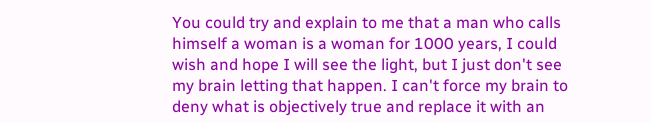You could try and explain to me that a man who calls himself a woman is a woman for 1000 years, I could wish and hope I will see the light, but I just don't see my brain letting that happen. I can't force my brain to deny what is objectively true and replace it with an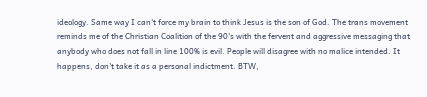ideology. Same way I can't force my brain to think Jesus is the son of God. The trans movement reminds me of the Christian Coalition of the 90's with the fervent and aggressive messaging that anybody who does not fall in line 100% is evil. People will disagree with no malice intended. It happens, don't take it as a personal indictment. BTW,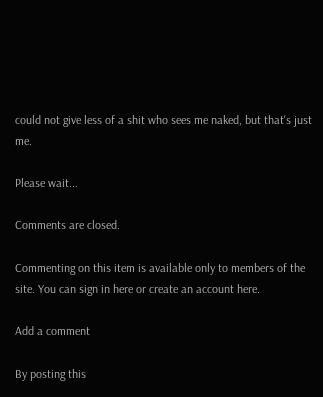could not give less of a shit who sees me naked, but that's just me.

Please wait...

Comments are closed.

Commenting on this item is available only to members of the site. You can sign in here or create an account here.

Add a comment

By posting this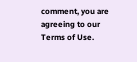comment, you are agreeing to our Terms of Use.